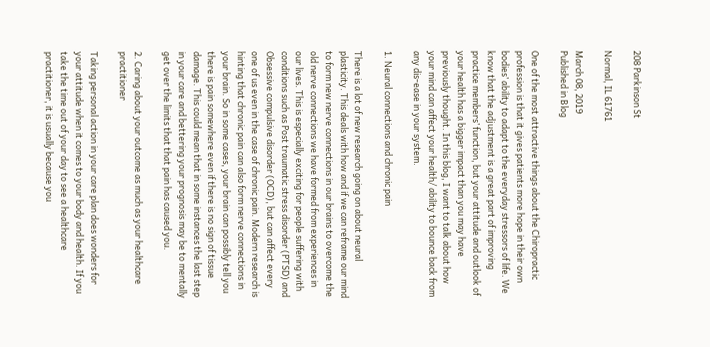208 Parkinson St

Normal, IL 61761

March 08, 2019
Published in Blog

One of the most attractive things about the Chiropractic profession is that it gives patients more hope in their own bodies’ ability to adapt to the everyday stressors of life. We know that the adjustment is a great part of improving practice members’ function, but your attitude and outlook of your health has a bigger impact than you may have previously thought. In this blog, I want to talk about how your mind can affect your health/ ability to bounce back from any dis-ease in your system.

1. Neural connections and chronic pain

There is a lot of new research going on about neural plasticity. This deals with how and if we can reframe our mind to form new nerve connections in our brains to overcome the old nerve connections we have formed from experiences in our lives. This is especially exciting for people suffering with conditions such as Post traumatic stress disorder (PTSD) and Obsessive compulsive disorder (OCD), but can affect every one of us even in the case of chronic pain. Modern research is hinting that chronic pain can also form nerve connections in your brain. So in some cases, your brain can possibly tell you there is pain somewhere even if there is no sign of tissue damage. This could mean that in some instances the last step in your care and bettering your prognosis may be to mentally get over the limits that that pain has caused you.

2. Caring about your outcome as much as your healthcare practitioner

Taking personal action in your care plan does wonders for your attitude when it comes to your body and health. If you take the time out of your day to see a healthcare practitioner, it is usually because you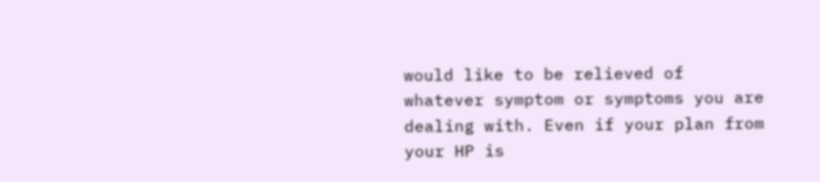would like to be relieved of whatever symptom or symptoms you are dealing with. Even if your plan from your HP is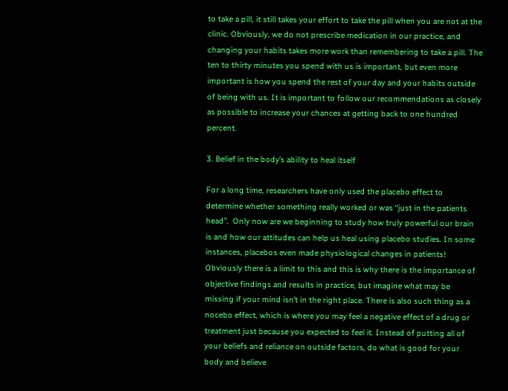to take a pill, it still takes your effort to take the pill when you are not at the clinic. Obviously, we do not prescribe medication in our practice, and changing your habits takes more work than remembering to take a pill. The ten to thirty minutes you spend with us is important, but even more important is how you spend the rest of your day and your habits outside of being with us. It is important to follow our recommendations as closely as possible to increase your chances at getting back to one hundred percent.

3. Belief in the body’s ability to heal itself

For a long time, researchers have only used the placebo effect to determine whether something really worked or was “just in the patients head”.  Only now are we beginning to study how truly powerful our brain is and how our attitudes can help us heal using placebo studies. In some instances, placebos even made physiological changes in patients!  Obviously there is a limit to this and this is why there is the importance of objective findings and results in practice, but imagine what may be missing if your mind isn’t in the right place. There is also such thing as a nocebo effect, which is where you may feel a negative effect of a drug or treatment just because you expected to feel it. Instead of putting all of your beliefs and reliance on outside factors, do what is good for your body and believe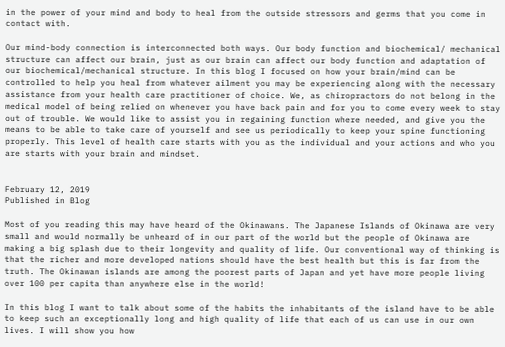in the power of your mind and body to heal from the outside stressors and germs that you come in contact with.

Our mind-body connection is interconnected both ways. Our body function and biochemical/ mechanical structure can affect our brain, just as our brain can affect our body function and adaptation of our biochemical/mechanical structure. In this blog I focused on how your brain/mind can be controlled to help you heal from whatever ailment you may be experiencing along with the necessary assistance from your health care practitioner of choice. We, as chiropractors do not belong in the medical model of being relied on whenever you have back pain and for you to come every week to stay out of trouble. We would like to assist you in regaining function where needed, and give you the means to be able to take care of yourself and see us periodically to keep your spine functioning properly. This level of health care starts with you as the individual and your actions and who you are starts with your brain and mindset.


February 12, 2019
Published in Blog

Most of you reading this may have heard of the Okinawans. The Japanese Islands of Okinawa are very small and would normally be unheard of in our part of the world but the people of Okinawa are making a big splash due to their longevity and quality of life. Our conventional way of thinking is that the richer and more developed nations should have the best health but this is far from the truth. The Okinawan islands are among the poorest parts of Japan and yet have more people living over 100 per capita than anywhere else in the world!

In this blog I want to talk about some of the habits the inhabitants of the island have to be able to keep such an exceptionally long and high quality of life that each of us can use in our own lives. I will show you how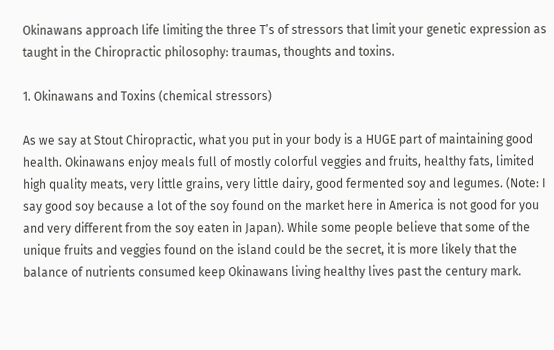Okinawans approach life limiting the three T’s of stressors that limit your genetic expression as taught in the Chiropractic philosophy: traumas, thoughts and toxins.

1. Okinawans and Toxins (chemical stressors)

As we say at Stout Chiropractic, what you put in your body is a HUGE part of maintaining good health. Okinawans enjoy meals full of mostly colorful veggies and fruits, healthy fats, limited high quality meats, very little grains, very little dairy, good fermented soy and legumes. (Note: I say good soy because a lot of the soy found on the market here in America is not good for you and very different from the soy eaten in Japan). While some people believe that some of the unique fruits and veggies found on the island could be the secret, it is more likely that the balance of nutrients consumed keep Okinawans living healthy lives past the century mark.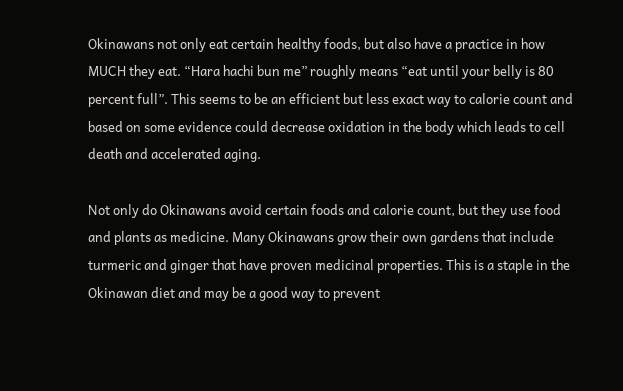Okinawans not only eat certain healthy foods, but also have a practice in how MUCH they eat. “Hara hachi bun me” roughly means “eat until your belly is 80 percent full”. This seems to be an efficient but less exact way to calorie count and based on some evidence could decrease oxidation in the body which leads to cell death and accelerated aging.

Not only do Okinawans avoid certain foods and calorie count, but they use food and plants as medicine. Many Okinawans grow their own gardens that include turmeric and ginger that have proven medicinal properties. This is a staple in the Okinawan diet and may be a good way to prevent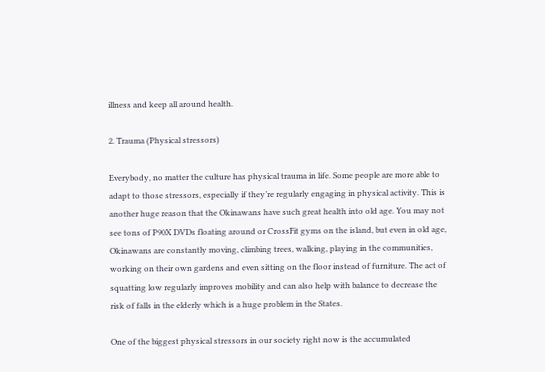illness and keep all around health.

2. Trauma (Physical stressors)

Everybody, no matter the culture has physical trauma in life. Some people are more able to adapt to those stressors, especially if they’re regularly engaging in physical activity. This is another huge reason that the Okinawans have such great health into old age. You may not see tons of P90X DVDs floating around or CrossFit gyms on the island, but even in old age, Okinawans are constantly moving, climbing trees, walking, playing in the communities, working on their own gardens and even sitting on the floor instead of furniture. The act of squatting low regularly improves mobility and can also help with balance to decrease the risk of falls in the elderly which is a huge problem in the States.

One of the biggest physical stressors in our society right now is the accumulated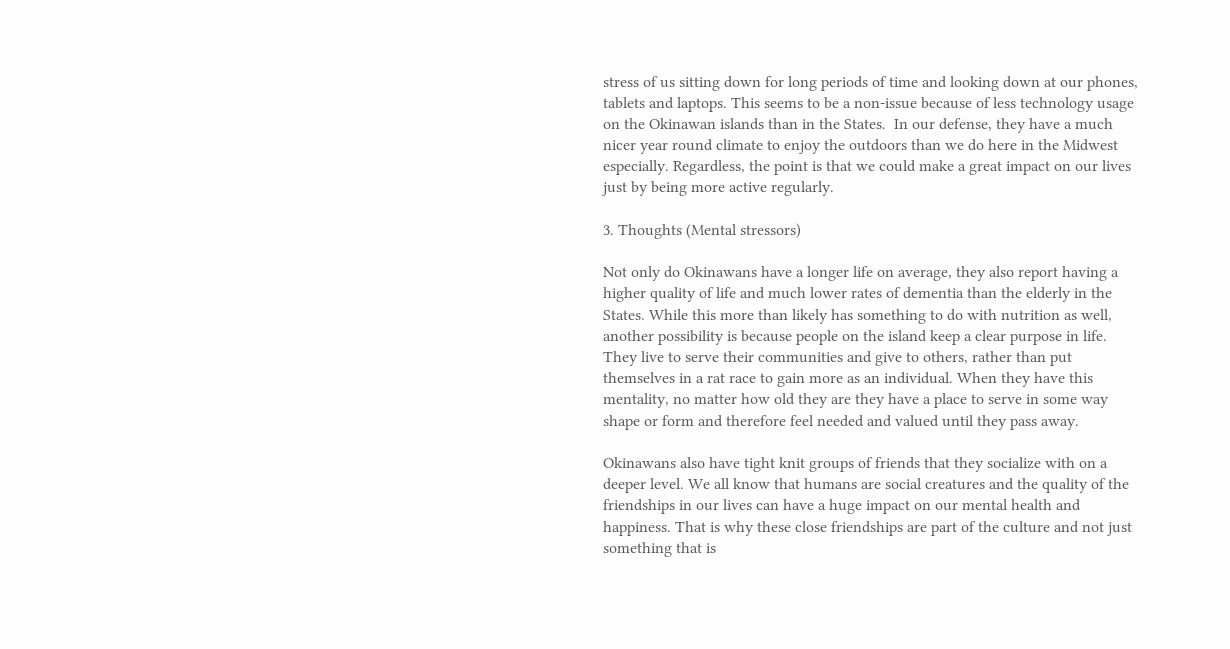stress of us sitting down for long periods of time and looking down at our phones, tablets and laptops. This seems to be a non-issue because of less technology usage on the Okinawan islands than in the States.  In our defense, they have a much nicer year round climate to enjoy the outdoors than we do here in the Midwest especially. Regardless, the point is that we could make a great impact on our lives just by being more active regularly.

3. Thoughts (Mental stressors)

Not only do Okinawans have a longer life on average, they also report having a higher quality of life and much lower rates of dementia than the elderly in the States. While this more than likely has something to do with nutrition as well, another possibility is because people on the island keep a clear purpose in life. They live to serve their communities and give to others, rather than put themselves in a rat race to gain more as an individual. When they have this mentality, no matter how old they are they have a place to serve in some way shape or form and therefore feel needed and valued until they pass away.

Okinawans also have tight knit groups of friends that they socialize with on a deeper level. We all know that humans are social creatures and the quality of the friendships in our lives can have a huge impact on our mental health and happiness. That is why these close friendships are part of the culture and not just something that is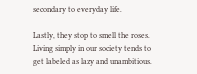secondary to everyday life.

Lastly, they stop to smell the roses. Living simply in our society tends to get labeled as lazy and unambitious.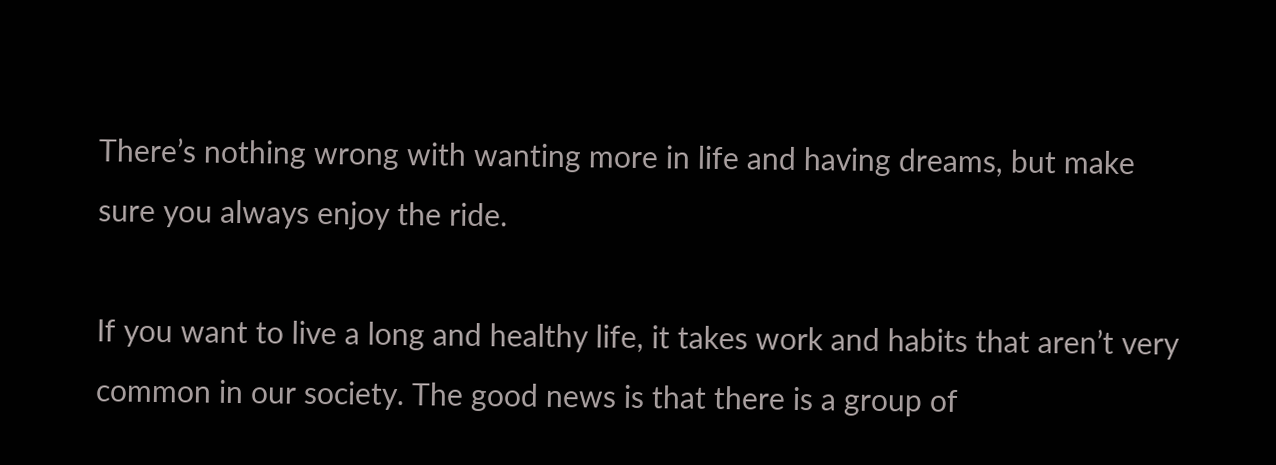There’s nothing wrong with wanting more in life and having dreams, but make sure you always enjoy the ride.

If you want to live a long and healthy life, it takes work and habits that aren’t very common in our society. The good news is that there is a group of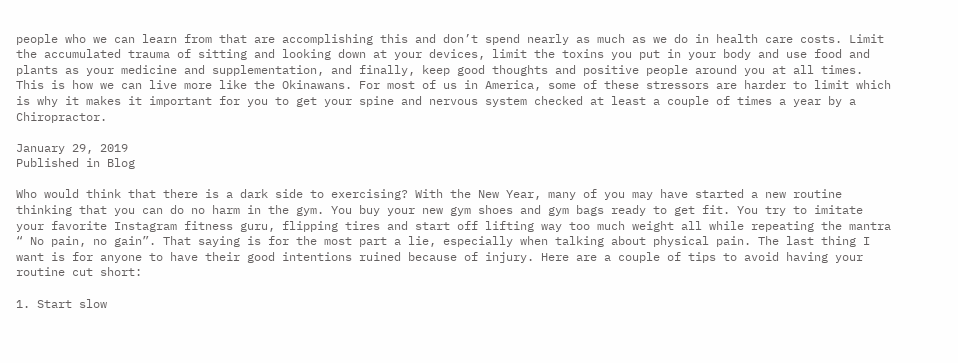people who we can learn from that are accomplishing this and don’t spend nearly as much as we do in health care costs. Limit the accumulated trauma of sitting and looking down at your devices, limit the toxins you put in your body and use food and plants as your medicine and supplementation, and finally, keep good thoughts and positive people around you at all times. This is how we can live more like the Okinawans. For most of us in America, some of these stressors are harder to limit which is why it makes it important for you to get your spine and nervous system checked at least a couple of times a year by a Chiropractor.

January 29, 2019
Published in Blog

Who would think that there is a dark side to exercising? With the New Year, many of you may have started a new routine thinking that you can do no harm in the gym. You buy your new gym shoes and gym bags ready to get fit. You try to imitate your favorite Instagram fitness guru, flipping tires and start off lifting way too much weight all while repeating the mantra “ No pain, no gain”. That saying is for the most part a lie, especially when talking about physical pain. The last thing I want is for anyone to have their good intentions ruined because of injury. Here are a couple of tips to avoid having your routine cut short:

1. Start slow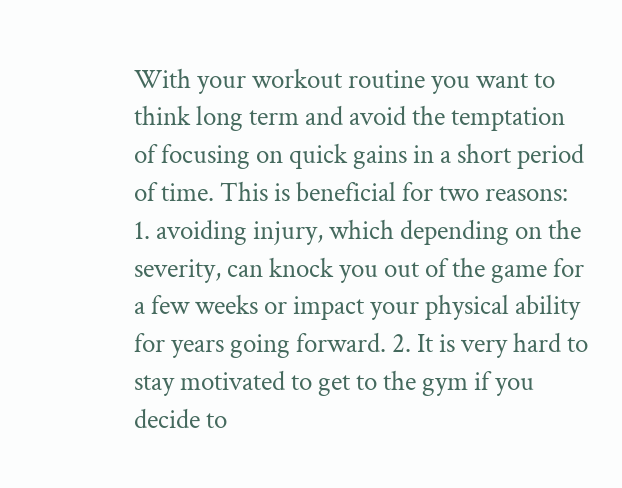With your workout routine you want to think long term and avoid the temptation of focusing on quick gains in a short period of time. This is beneficial for two reasons: 1. avoiding injury, which depending on the severity, can knock you out of the game for a few weeks or impact your physical ability for years going forward. 2. It is very hard to stay motivated to get to the gym if you decide to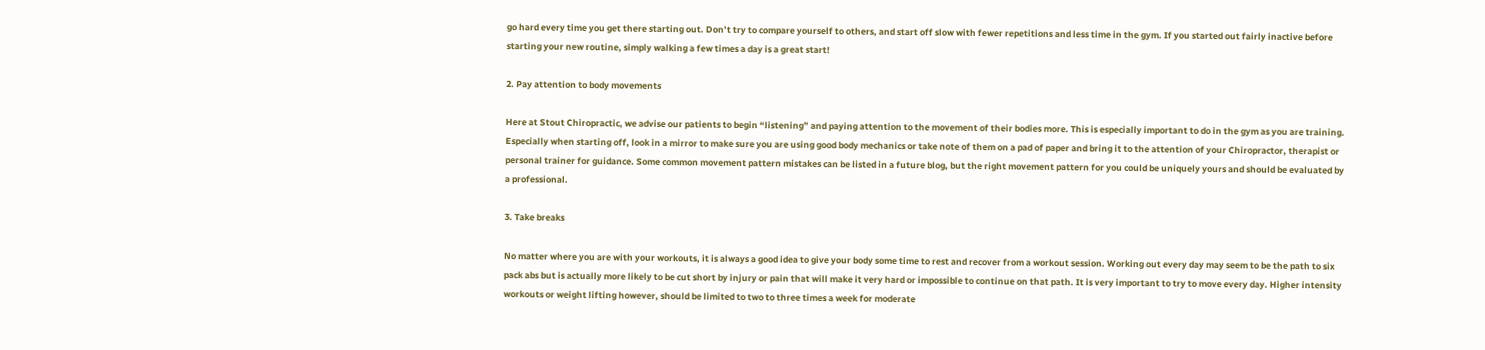go hard every time you get there starting out. Don’t try to compare yourself to others, and start off slow with fewer repetitions and less time in the gym. If you started out fairly inactive before starting your new routine, simply walking a few times a day is a great start!

2. Pay attention to body movements

Here at Stout Chiropractic, we advise our patients to begin “listening” and paying attention to the movement of their bodies more. This is especially important to do in the gym as you are training. Especially when starting off, look in a mirror to make sure you are using good body mechanics or take note of them on a pad of paper and bring it to the attention of your Chiropractor, therapist or personal trainer for guidance. Some common movement pattern mistakes can be listed in a future blog, but the right movement pattern for you could be uniquely yours and should be evaluated by a professional.

3. Take breaks

No matter where you are with your workouts, it is always a good idea to give your body some time to rest and recover from a workout session. Working out every day may seem to be the path to six pack abs but is actually more likely to be cut short by injury or pain that will make it very hard or impossible to continue on that path. It is very important to try to move every day. Higher intensity workouts or weight lifting however, should be limited to two to three times a week for moderate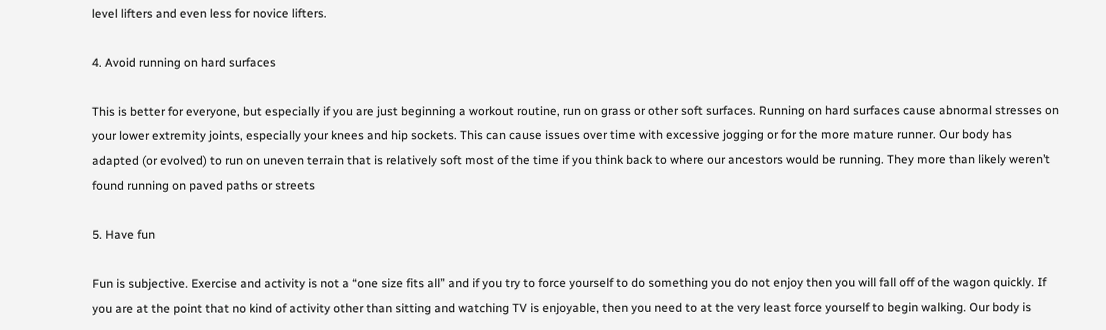level lifters and even less for novice lifters.

4. Avoid running on hard surfaces

This is better for everyone, but especially if you are just beginning a workout routine, run on grass or other soft surfaces. Running on hard surfaces cause abnormal stresses on your lower extremity joints, especially your knees and hip sockets. This can cause issues over time with excessive jogging or for the more mature runner. Our body has adapted (or evolved) to run on uneven terrain that is relatively soft most of the time if you think back to where our ancestors would be running. They more than likely weren’t found running on paved paths or streets

5. Have fun

Fun is subjective. Exercise and activity is not a “one size fits all” and if you try to force yourself to do something you do not enjoy then you will fall off of the wagon quickly. If you are at the point that no kind of activity other than sitting and watching TV is enjoyable, then you need to at the very least force yourself to begin walking. Our body is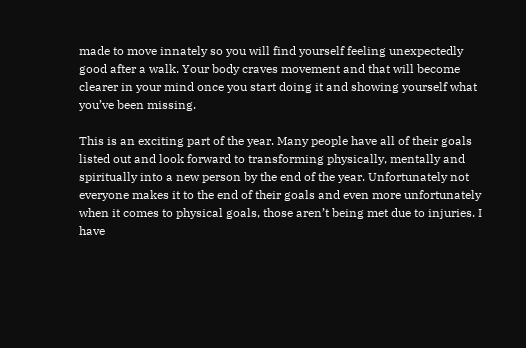made to move innately so you will find yourself feeling unexpectedly good after a walk. Your body craves movement and that will become clearer in your mind once you start doing it and showing yourself what you’ve been missing.

This is an exciting part of the year. Many people have all of their goals listed out and look forward to transforming physically, mentally and spiritually into a new person by the end of the year. Unfortunately not everyone makes it to the end of their goals and even more unfortunately when it comes to physical goals, those aren’t being met due to injuries. I have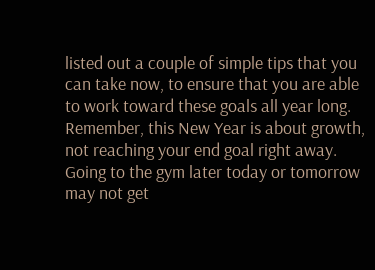listed out a couple of simple tips that you can take now, to ensure that you are able to work toward these goals all year long. Remember, this New Year is about growth, not reaching your end goal right away. Going to the gym later today or tomorrow may not get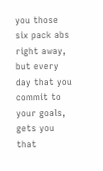you those six pack abs right away, but every day that you commit to your goals, gets you that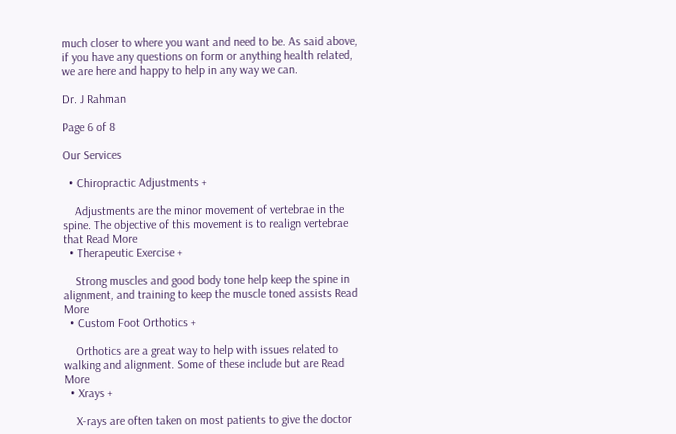much closer to where you want and need to be. As said above, if you have any questions on form or anything health related, we are here and happy to help in any way we can.

Dr. J Rahman

Page 6 of 8

Our Services

  • Chiropractic Adjustments +

    Adjustments are the minor movement of vertebrae in the spine. The objective of this movement is to realign vertebrae that Read More
  • Therapeutic Exercise +

    Strong muscles and good body tone help keep the spine in alignment, and training to keep the muscle toned assists Read More
  • Custom Foot Orthotics +

    Orthotics are a great way to help with issues related to walking and alignment. Some of these include but are Read More
  • Xrays +

    X-rays are often taken on most patients to give the doctor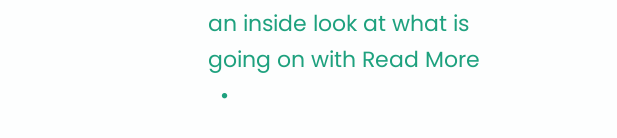an inside look at what is going on with Read More
  •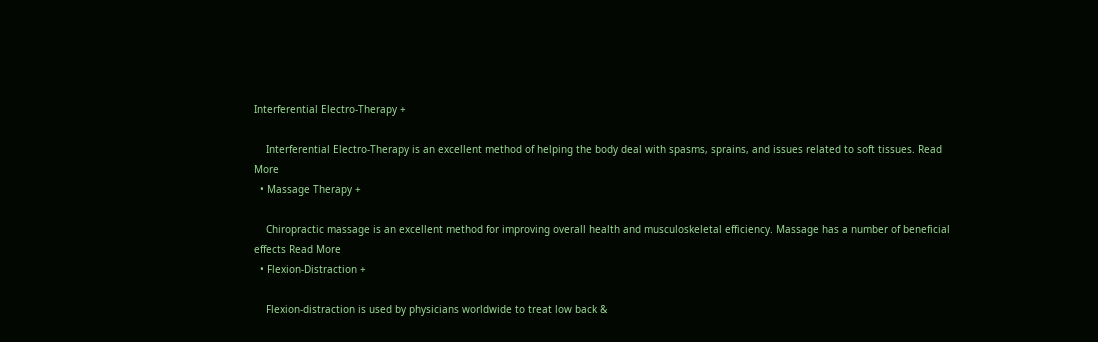Interferential Electro-Therapy +

    Interferential Electro-Therapy is an excellent method of helping the body deal with spasms, sprains, and issues related to soft tissues. Read More
  • Massage Therapy +

    Chiropractic massage is an excellent method for improving overall health and musculoskeletal efficiency. Massage has a number of beneficial effects Read More
  • Flexion-Distraction +

    Flexion-distraction is used by physicians worldwide to treat low back &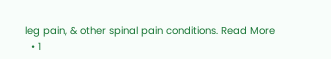leg pain, & other spinal pain conditions. Read More
  • 1